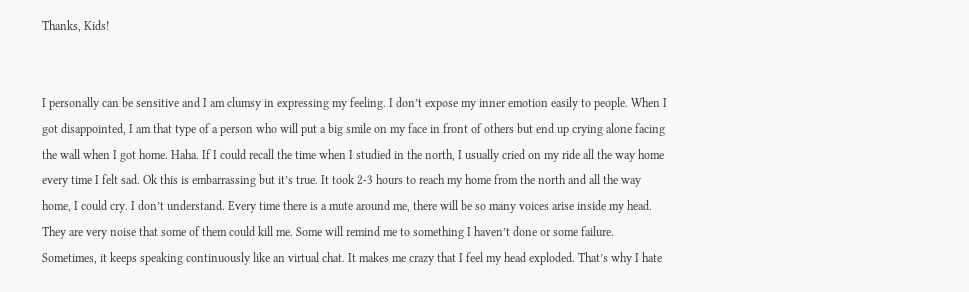Thanks, Kids!


I personally can be sensitive and I am clumsy in expressing my feeling. I don’t expose my inner emotion easily to people. When I got disappointed, I am that type of a person who will put a big smile on my face in front of others but end up crying alone facing the wall when I got home. Haha. If I could recall the time when I studied in the north, I usually cried on my ride all the way home every time I felt sad. Ok this is embarrassing but it’s true. It took 2-3 hours to reach my home from the north and all the way home, I could cry. I don’t understand. Every time there is a mute around me, there will be so many voices arise inside my head. They are very noise that some of them could kill me. Some will remind me to something I haven’t done or some failure. Sometimes, it keeps speaking continuously like an virtual chat. It makes me crazy that I feel my head exploded. That’s why I hate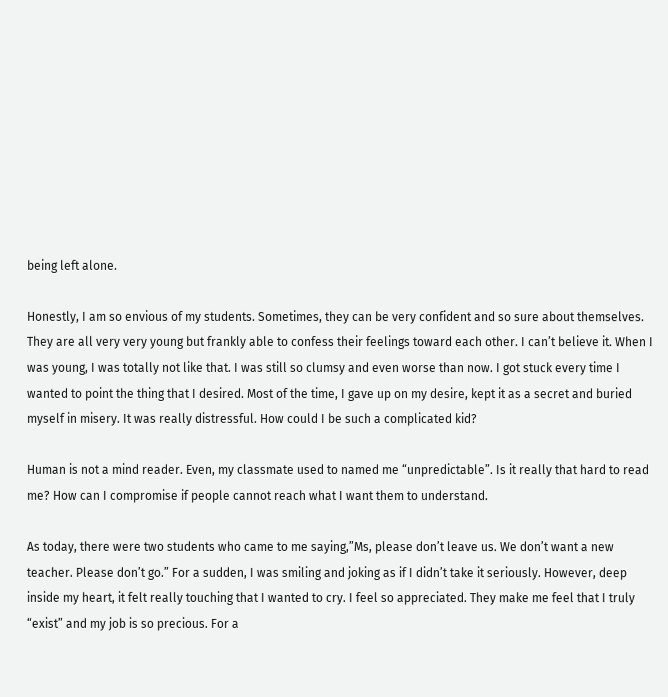being left alone.

Honestly, I am so envious of my students. Sometimes, they can be very confident and so sure about themselves. They are all very very young but frankly able to confess their feelings toward each other. I can’t believe it. When I was young, I was totally not like that. I was still so clumsy and even worse than now. I got stuck every time I wanted to point the thing that I desired. Most of the time, I gave up on my desire, kept it as a secret and buried myself in misery. It was really distressful. How could I be such a complicated kid?

Human is not a mind reader. Even, my classmate used to named me “unpredictable”. Is it really that hard to read me? How can I compromise if people cannot reach what I want them to understand.

As today, there were two students who came to me saying,”Ms, please don’t leave us. We don’t want a new teacher. Please don’t go.” For a sudden, I was smiling and joking as if I didn’t take it seriously. However, deep inside my heart, it felt really touching that I wanted to cry. I feel so appreciated. They make me feel that I truly “exist” and my job is so precious. For a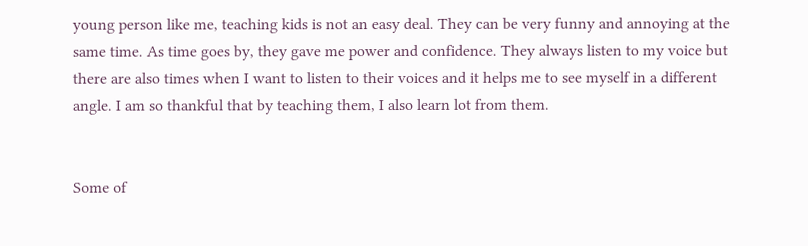young person like me, teaching kids is not an easy deal. They can be very funny and annoying at the same time. As time goes by, they gave me power and confidence. They always listen to my voice but there are also times when I want to listen to their voices and it helps me to see myself in a different angle. I am so thankful that by teaching them, I also learn lot from them.


Some of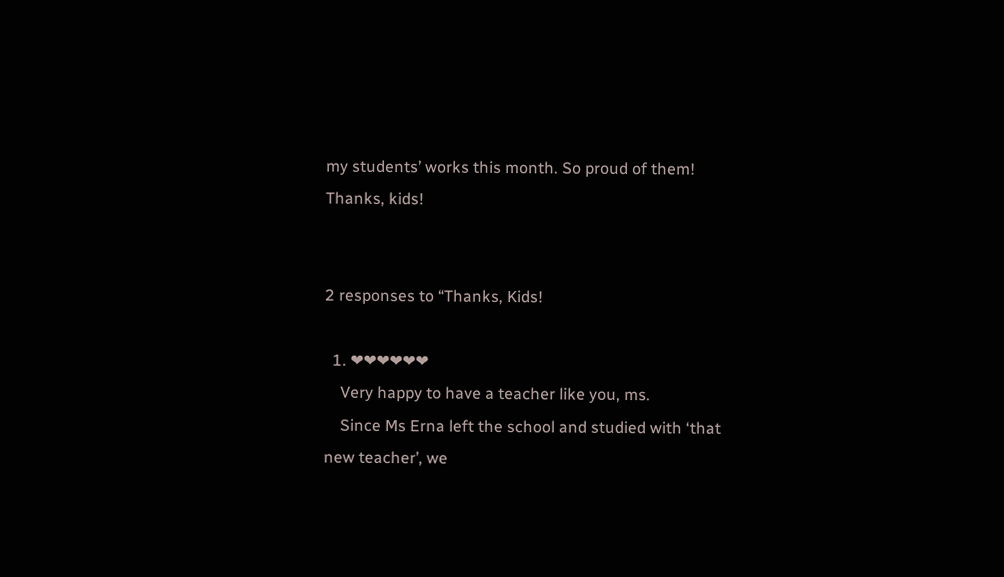my students’ works this month. So proud of them! Thanks, kids!


2 responses to “Thanks, Kids!

  1. ❤❤❤❤❤❤
    Very happy to have a teacher like you, ms.
    Since Ms Erna left the school and studied with ‘that new teacher’, we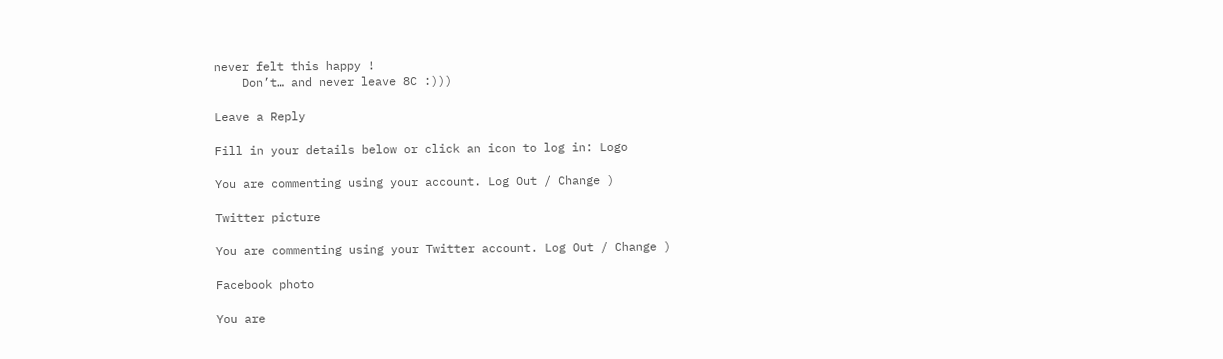never felt this happy !
    Don’t… and never leave 8C :)))

Leave a Reply

Fill in your details below or click an icon to log in: Logo

You are commenting using your account. Log Out / Change )

Twitter picture

You are commenting using your Twitter account. Log Out / Change )

Facebook photo

You are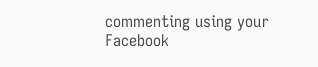commenting using your Facebook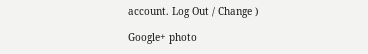account. Log Out / Change )

Google+ photo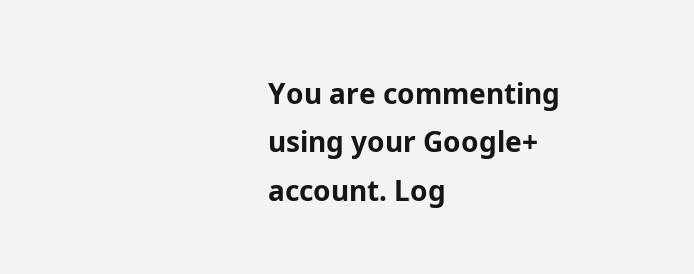You are commenting using your Google+ account. Log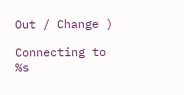Out / Change )

Connecting to %s